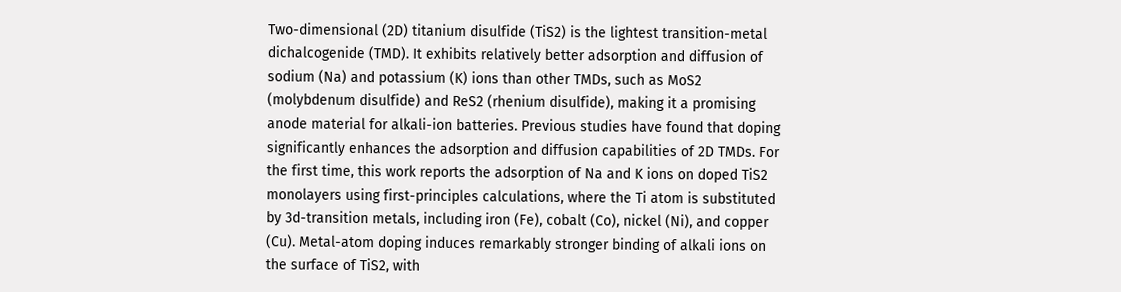Two-dimensional (2D) titanium disulfide (TiS2) is the lightest transition-metal dichalcogenide (TMD). It exhibits relatively better adsorption and diffusion of sodium (Na) and potassium (K) ions than other TMDs, such as MoS2 (molybdenum disulfide) and ReS2 (rhenium disulfide), making it a promising anode material for alkali-ion batteries. Previous studies have found that doping significantly enhances the adsorption and diffusion capabilities of 2D TMDs. For the first time, this work reports the adsorption of Na and K ions on doped TiS2 monolayers using first-principles calculations, where the Ti atom is substituted by 3d-transition metals, including iron (Fe), cobalt (Co), nickel (Ni), and copper (Cu). Metal-atom doping induces remarkably stronger binding of alkali ions on the surface of TiS2, with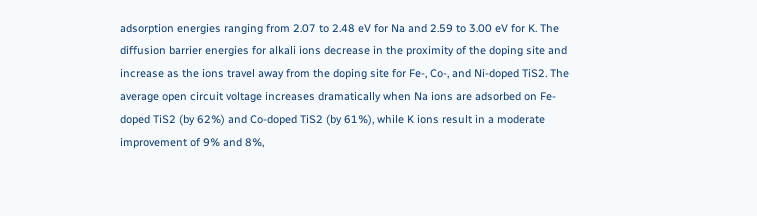adsorption energies ranging from 2.07 to 2.48 eV for Na and 2.59 to 3.00 eV for K. The diffusion barrier energies for alkali ions decrease in the proximity of the doping site and increase as the ions travel away from the doping site for Fe-, Co-, and Ni-doped TiS2. The average open circuit voltage increases dramatically when Na ions are adsorbed on Fe-doped TiS2 (by 62%) and Co-doped TiS2 (by 61%), while K ions result in a moderate improvement of 9% and 8%,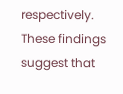respectively. These findings suggest that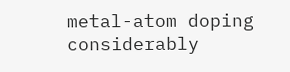metal-atom doping considerably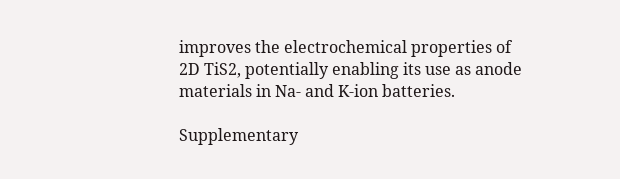improves the electrochemical properties of 2D TiS2, potentially enabling its use as anode materials in Na- and K-ion batteries.

Supplementary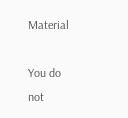Material

You do not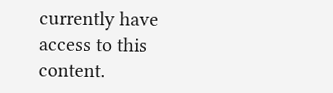currently have access to this content.